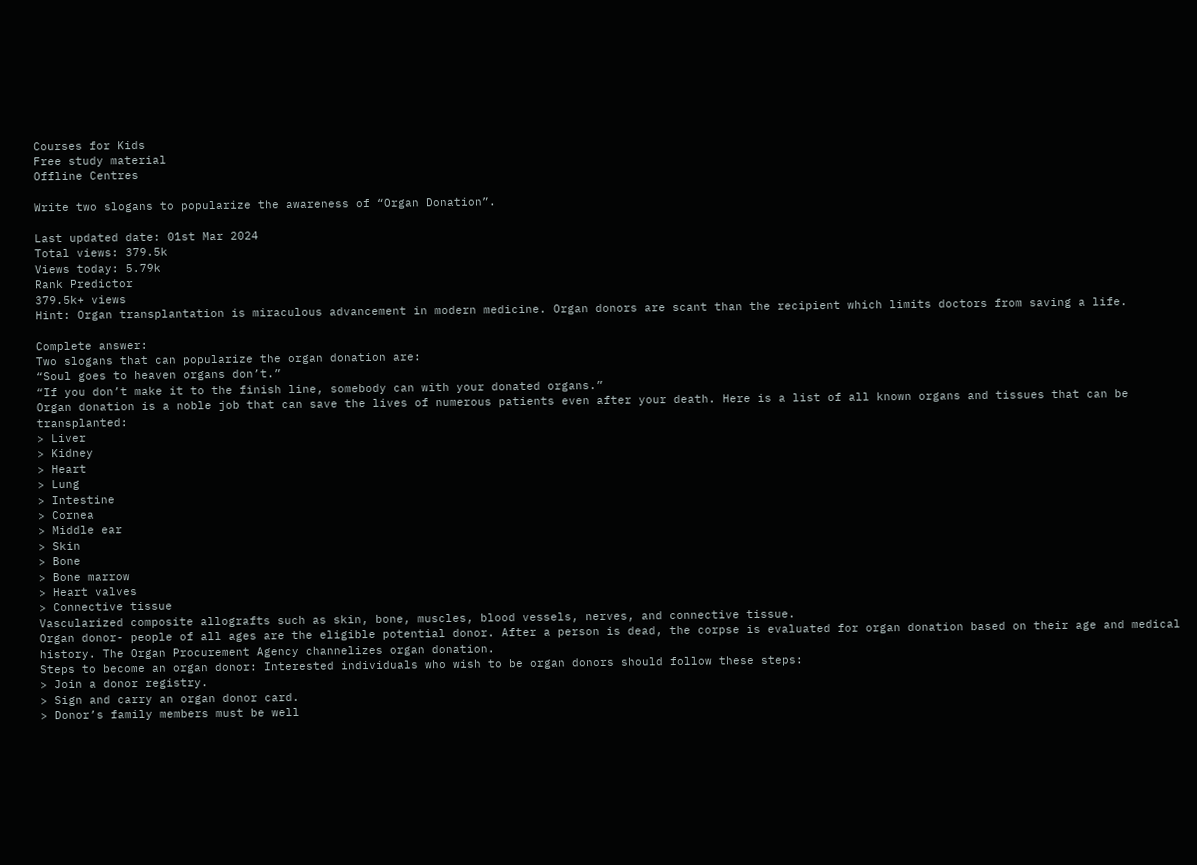Courses for Kids
Free study material
Offline Centres

Write two slogans to popularize the awareness of “Organ Donation”.

Last updated date: 01st Mar 2024
Total views: 379.5k
Views today: 5.79k
Rank Predictor
379.5k+ views
Hint: Organ transplantation is miraculous advancement in modern medicine. Organ donors are scant than the recipient which limits doctors from saving a life.

Complete answer:
Two slogans that can popularize the organ donation are:
“Soul goes to heaven organs don’t.”
“If you don’t make it to the finish line, somebody can with your donated organs.”
Organ donation is a noble job that can save the lives of numerous patients even after your death. Here is a list of all known organs and tissues that can be transplanted:
> Liver
> Kidney
> Heart
> Lung
> Intestine
> Cornea
> Middle ear
> Skin
> Bone
> Bone marrow
> Heart valves
> Connective tissue
Vascularized composite allografts such as skin, bone, muscles, blood vessels, nerves, and connective tissue.
Organ donor- people of all ages are the eligible potential donor. After a person is dead, the corpse is evaluated for organ donation based on their age and medical history. The Organ Procurement Agency channelizes organ donation.
Steps to become an organ donor: Interested individuals who wish to be organ donors should follow these steps:
> Join a donor registry.
> Sign and carry an organ donor card.
> Donor’s family members must be well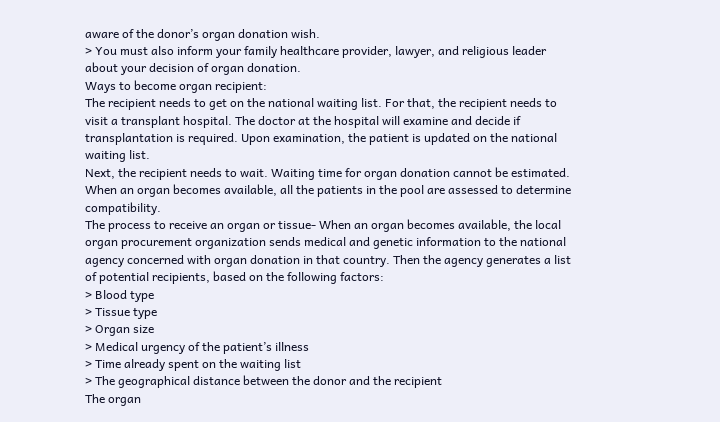aware of the donor’s organ donation wish.
> You must also inform your family healthcare provider, lawyer, and religious leader about your decision of organ donation.
Ways to become organ recipient:
The recipient needs to get on the national waiting list. For that, the recipient needs to visit a transplant hospital. The doctor at the hospital will examine and decide if transplantation is required. Upon examination, the patient is updated on the national waiting list.
Next, the recipient needs to wait. Waiting time for organ donation cannot be estimated. When an organ becomes available, all the patients in the pool are assessed to determine compatibility.
The process to receive an organ or tissue- When an organ becomes available, the local organ procurement organization sends medical and genetic information to the national agency concerned with organ donation in that country. Then the agency generates a list of potential recipients, based on the following factors:
> Blood type
> Tissue type
> Organ size
> Medical urgency of the patient’s illness
> Time already spent on the waiting list
> The geographical distance between the donor and the recipient
The organ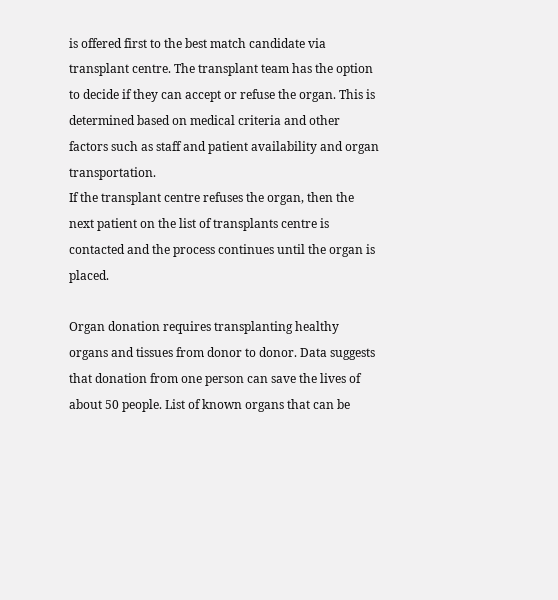is offered first to the best match candidate via transplant centre. The transplant team has the option to decide if they can accept or refuse the organ. This is determined based on medical criteria and other factors such as staff and patient availability and organ transportation.
If the transplant centre refuses the organ, then the next patient on the list of transplants centre is contacted and the process continues until the organ is placed.

Organ donation requires transplanting healthy organs and tissues from donor to donor. Data suggests that donation from one person can save the lives of about 50 people. List of known organs that can be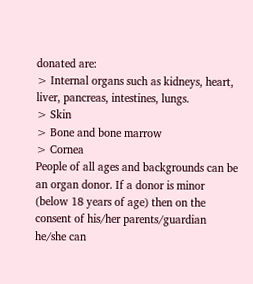donated are:
> Internal organs such as kidneys, heart, liver, pancreas, intestines, lungs.
> Skin
> Bone and bone marrow
> Cornea
People of all ages and backgrounds can be an organ donor. If a donor is minor (below 18 years of age) then on the consent of his/her parents/guardian he/she can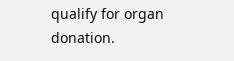qualify for organ donation.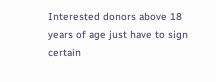Interested donors above 18 years of age just have to sign certain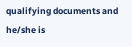qualifying documents and he/she is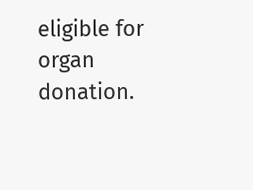eligible for organ donation.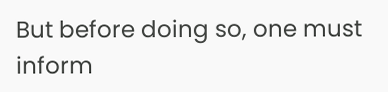But before doing so, one must inform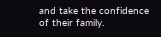and take the confidence of their family.